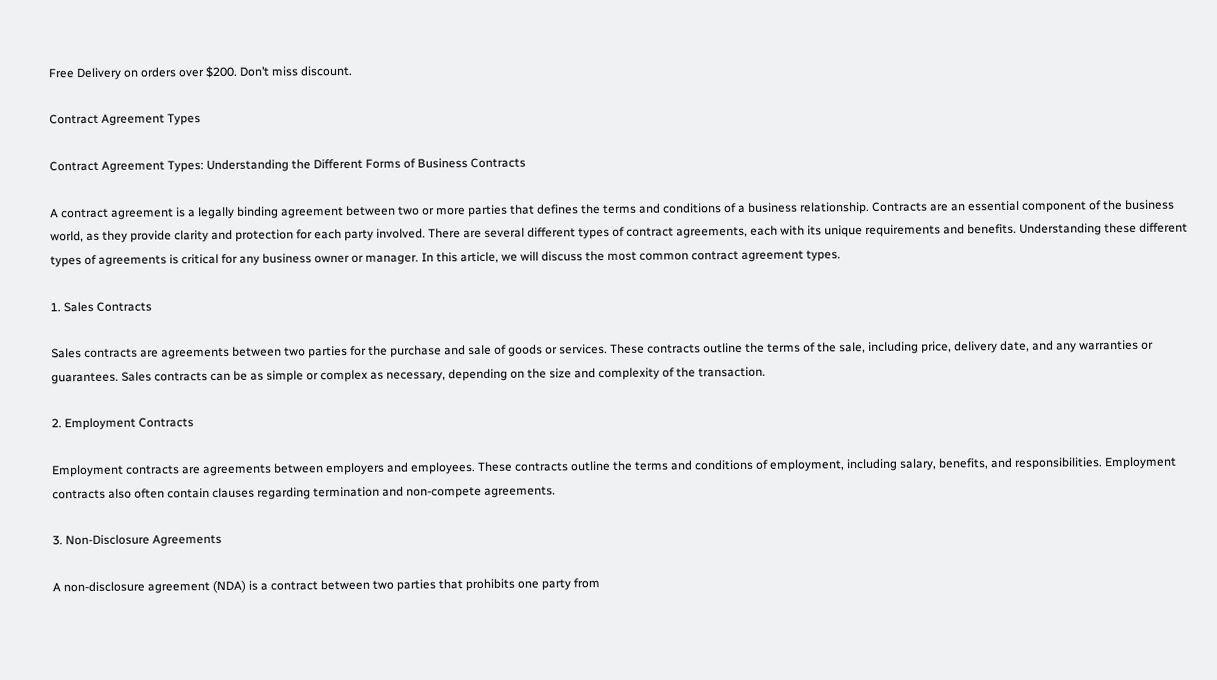Free Delivery on orders over $200. Don’t miss discount.

Contract Agreement Types

Contract Agreement Types: Understanding the Different Forms of Business Contracts

A contract agreement is a legally binding agreement between two or more parties that defines the terms and conditions of a business relationship. Contracts are an essential component of the business world, as they provide clarity and protection for each party involved. There are several different types of contract agreements, each with its unique requirements and benefits. Understanding these different types of agreements is critical for any business owner or manager. In this article, we will discuss the most common contract agreement types.

1. Sales Contracts

Sales contracts are agreements between two parties for the purchase and sale of goods or services. These contracts outline the terms of the sale, including price, delivery date, and any warranties or guarantees. Sales contracts can be as simple or complex as necessary, depending on the size and complexity of the transaction.

2. Employment Contracts

Employment contracts are agreements between employers and employees. These contracts outline the terms and conditions of employment, including salary, benefits, and responsibilities. Employment contracts also often contain clauses regarding termination and non-compete agreements.

3. Non-Disclosure Agreements

A non-disclosure agreement (NDA) is a contract between two parties that prohibits one party from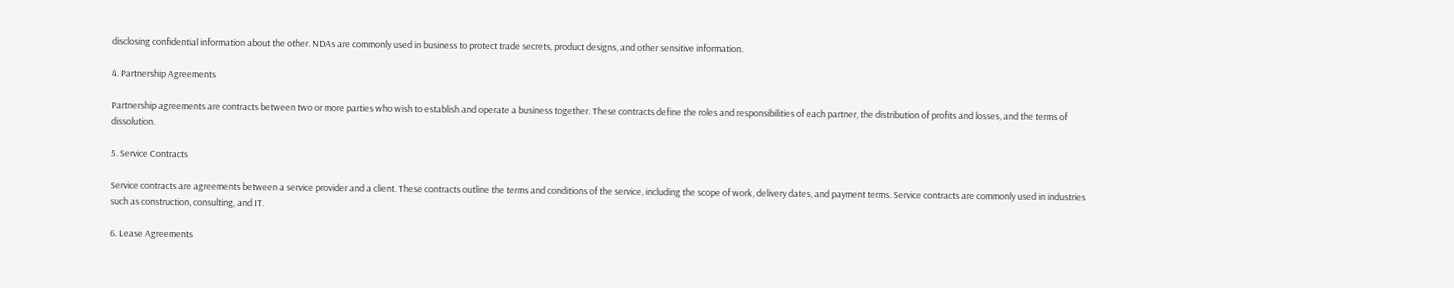disclosing confidential information about the other. NDAs are commonly used in business to protect trade secrets, product designs, and other sensitive information.

4. Partnership Agreements

Partnership agreements are contracts between two or more parties who wish to establish and operate a business together. These contracts define the roles and responsibilities of each partner, the distribution of profits and losses, and the terms of dissolution.

5. Service Contracts

Service contracts are agreements between a service provider and a client. These contracts outline the terms and conditions of the service, including the scope of work, delivery dates, and payment terms. Service contracts are commonly used in industries such as construction, consulting, and IT.

6. Lease Agreements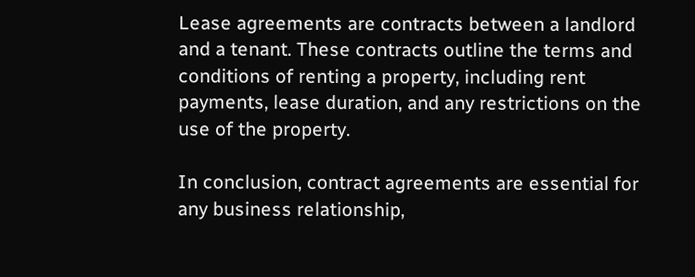Lease agreements are contracts between a landlord and a tenant. These contracts outline the terms and conditions of renting a property, including rent payments, lease duration, and any restrictions on the use of the property.

In conclusion, contract agreements are essential for any business relationship,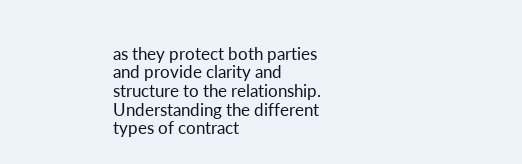as they protect both parties and provide clarity and structure to the relationship. Understanding the different types of contract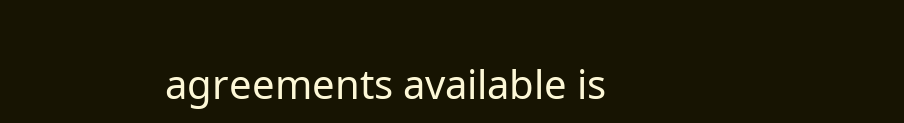agreements available is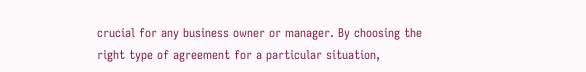crucial for any business owner or manager. By choosing the right type of agreement for a particular situation,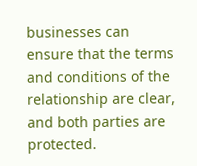businesses can ensure that the terms and conditions of the relationship are clear, and both parties are protected.